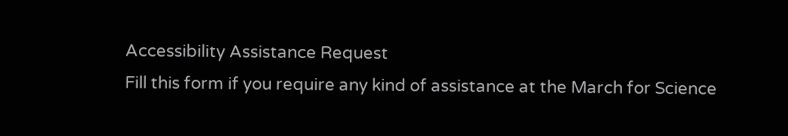Accessibility Assistance Request
Fill this form if you require any kind of assistance at the March for Science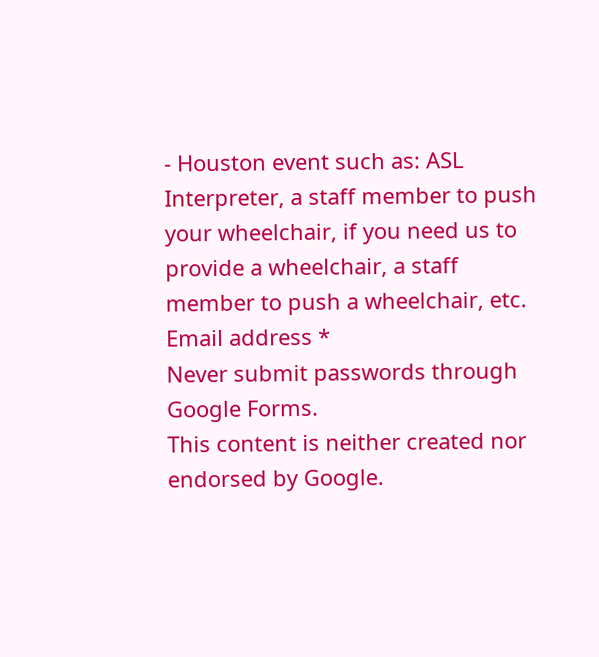- Houston event such as: ASL Interpreter, a staff member to push your wheelchair, if you need us to provide a wheelchair, a staff member to push a wheelchair, etc.
Email address *
Never submit passwords through Google Forms.
This content is neither created nor endorsed by Google.